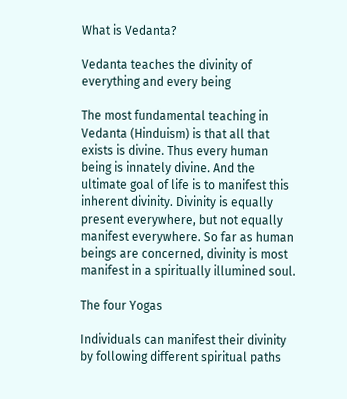What is Vedanta?

Vedanta teaches the divinity of everything and every being

The most fundamental teaching in Vedanta (Hinduism) is that all that exists is divine. Thus every human being is innately divine. And the ultimate goal of life is to manifest this inherent divinity. Divinity is equally present everywhere, but not equally manifest everywhere. So far as human beings are concerned, divinity is most manifest in a spiritually illumined soul.

The four Yogas

Individuals can manifest their divinity by following different spiritual paths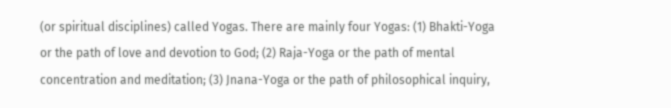(or spiritual disciplines) called Yogas. There are mainly four Yogas: (1) Bhakti-Yoga or the path of love and devotion to God; (2) Raja-Yoga or the path of mental concentration and meditation; (3) Jnana-Yoga or the path of philosophical inquiry,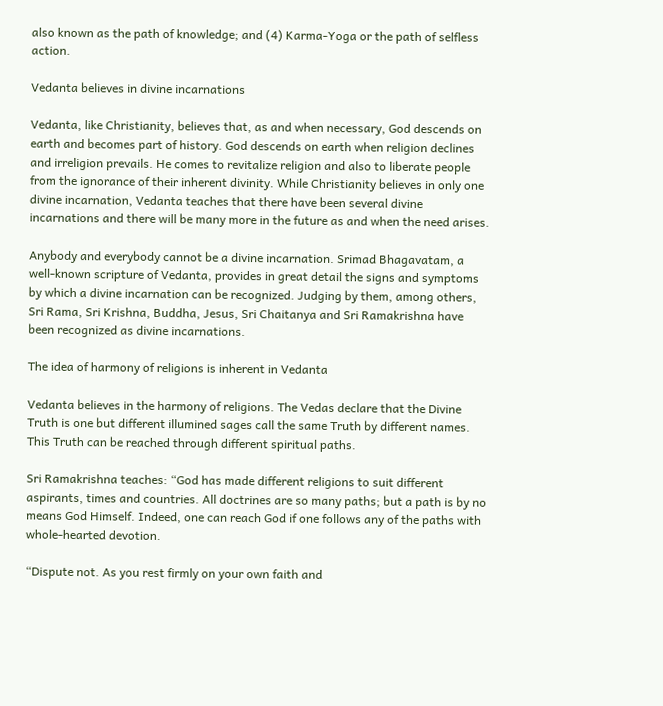also known as the path of knowledge; and (4) Karma-Yoga or the path of selfless action.

Vedanta believes in divine incarnations

Vedanta, like Christianity, believes that, as and when necessary, God descends on earth and becomes part of history. God descends on earth when religion declines and irreligion prevails. He comes to revitalize religion and also to liberate people from the ignorance of their inherent divinity. While Christianity believes in only one divine incarnation, Vedanta teaches that there have been several divine incarnations and there will be many more in the future as and when the need arises.

Anybody and everybody cannot be a divine incarnation. Srimad Bhagavatam, a well-known scripture of Vedanta, provides in great detail the signs and symptoms by which a divine incarnation can be recognized. Judging by them, among others, Sri Rama, Sri Krishna, Buddha, Jesus, Sri Chaitanya and Sri Ramakrishna have been recognized as divine incarnations.

The idea of harmony of religions is inherent in Vedanta

Vedanta believes in the harmony of religions. The Vedas declare that the Divine Truth is one but different illumined sages call the same Truth by different names. This Truth can be reached through different spiritual paths.

Sri Ramakrishna teaches: “God has made different religions to suit different aspirants, times and countries. All doctrines are so many paths; but a path is by no means God Himself. Indeed, one can reach God if one follows any of the paths with whole-hearted devotion.

“Dispute not. As you rest firmly on your own faith and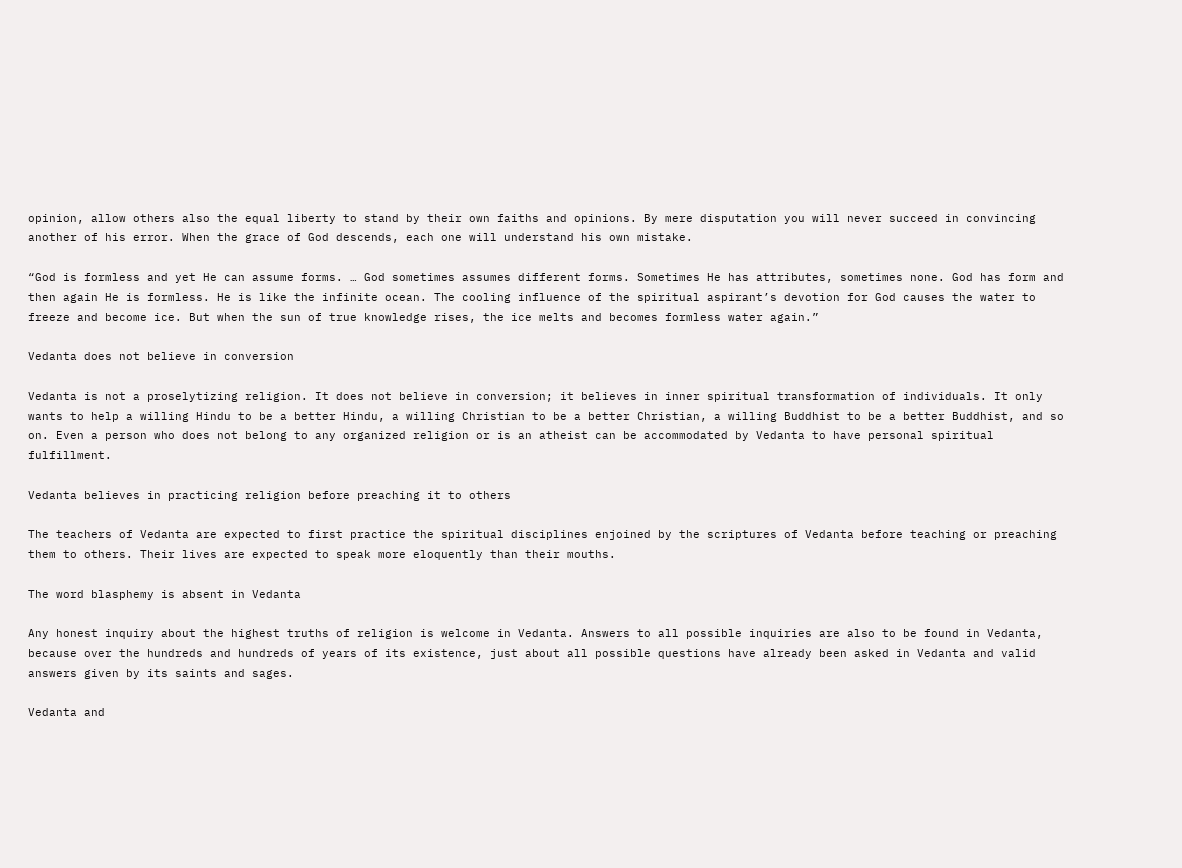opinion, allow others also the equal liberty to stand by their own faiths and opinions. By mere disputation you will never succeed in convincing another of his error. When the grace of God descends, each one will understand his own mistake.

“God is formless and yet He can assume forms. … God sometimes assumes different forms. Sometimes He has attributes, sometimes none. God has form and then again He is formless. He is like the infinite ocean. The cooling influence of the spiritual aspirant’s devotion for God causes the water to freeze and become ice. But when the sun of true knowledge rises, the ice melts and becomes formless water again.”

Vedanta does not believe in conversion

Vedanta is not a proselytizing religion. It does not believe in conversion; it believes in inner spiritual transformation of individuals. It only wants to help a willing Hindu to be a better Hindu, a willing Christian to be a better Christian, a willing Buddhist to be a better Buddhist, and so on. Even a person who does not belong to any organized religion or is an atheist can be accommodated by Vedanta to have personal spiritual fulfillment.

Vedanta believes in practicing religion before preaching it to others

The teachers of Vedanta are expected to first practice the spiritual disciplines enjoined by the scriptures of Vedanta before teaching or preaching them to others. Their lives are expected to speak more eloquently than their mouths.

The word blasphemy is absent in Vedanta

Any honest inquiry about the highest truths of religion is welcome in Vedanta. Answers to all possible inquiries are also to be found in Vedanta, because over the hundreds and hundreds of years of its existence, just about all possible questions have already been asked in Vedanta and valid answers given by its saints and sages.

Vedanta and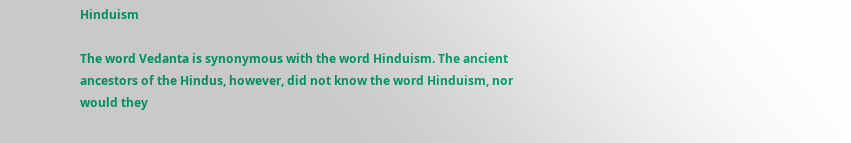Hinduism

The word Vedanta is synonymous with the word Hinduism. The ancient ancestors of the Hindus, however, did not know the word Hinduism, nor would they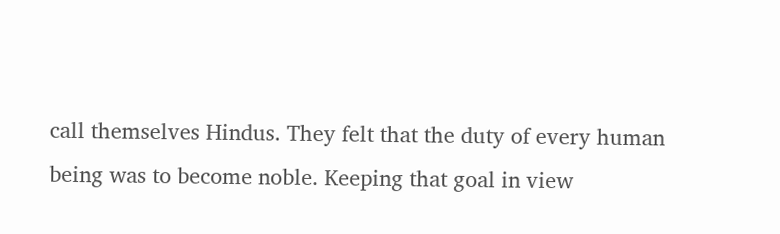call themselves Hindus. They felt that the duty of every human being was to become noble. Keeping that goal in view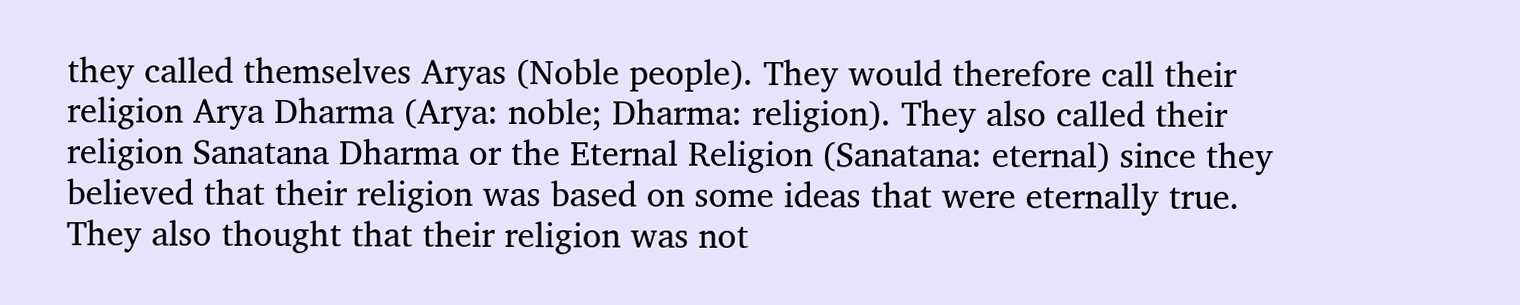they called themselves Aryas (Noble people). They would therefore call their religion Arya Dharma (Arya: noble; Dharma: religion). They also called their religion Sanatana Dharma or the Eternal Religion (Sanatana: eternal) since they believed that their religion was based on some ideas that were eternally true. They also thought that their religion was not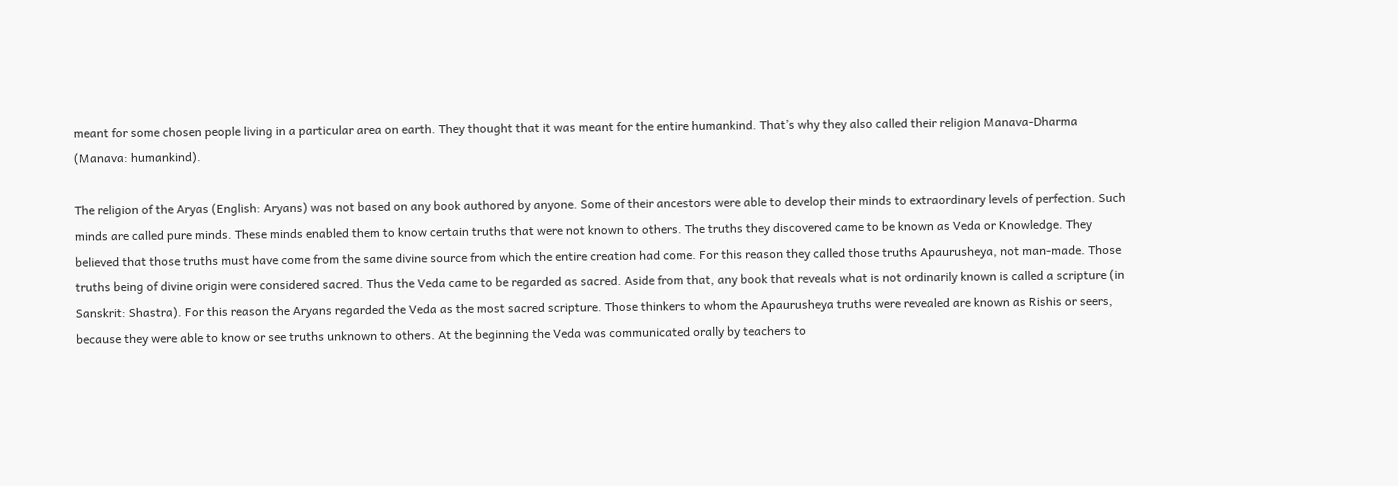meant for some chosen people living in a particular area on earth. They thought that it was meant for the entire humankind. That’s why they also called their religion Manava-Dharma (Manava: humankind).

The religion of the Aryas (English: Aryans) was not based on any book authored by anyone. Some of their ancestors were able to develop their minds to extraordinary levels of perfection. Such minds are called pure minds. These minds enabled them to know certain truths that were not known to others. The truths they discovered came to be known as Veda or Knowledge. They believed that those truths must have come from the same divine source from which the entire creation had come. For this reason they called those truths Apaurusheya, not man-made. Those truths being of divine origin were considered sacred. Thus the Veda came to be regarded as sacred. Aside from that, any book that reveals what is not ordinarily known is called a scripture (in Sanskrit: Shastra). For this reason the Aryans regarded the Veda as the most sacred scripture. Those thinkers to whom the Apaurusheya truths were revealed are known as Rishis or seers, because they were able to know or see truths unknown to others. At the beginning the Veda was communicated orally by teachers to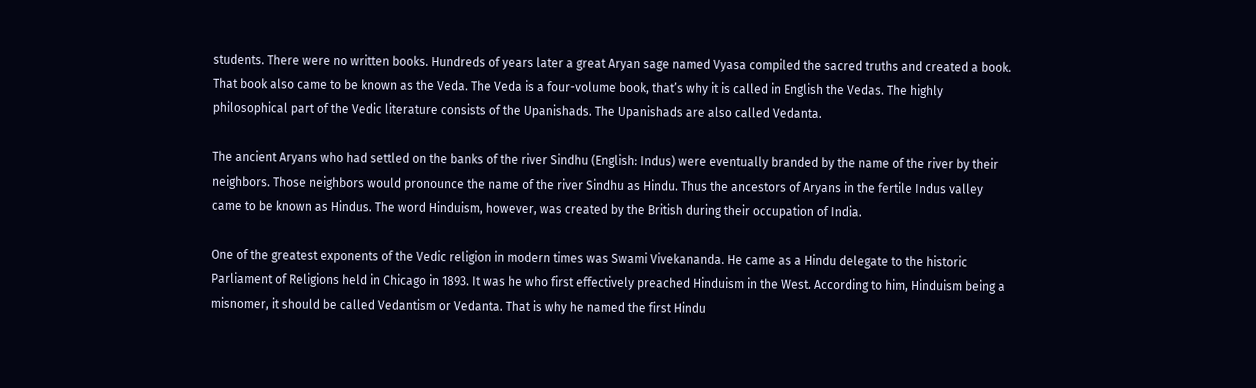students. There were no written books. Hundreds of years later a great Aryan sage named Vyasa compiled the sacred truths and created a book. That book also came to be known as the Veda. The Veda is a four-volume book, that’s why it is called in English the Vedas. The highly philosophical part of the Vedic literature consists of the Upanishads. The Upanishads are also called Vedanta.

The ancient Aryans who had settled on the banks of the river Sindhu (English: Indus) were eventually branded by the name of the river by their neighbors. Those neighbors would pronounce the name of the river Sindhu as Hindu. Thus the ancestors of Aryans in the fertile Indus valley came to be known as Hindus. The word Hinduism, however, was created by the British during their occupation of India.

One of the greatest exponents of the Vedic religion in modern times was Swami Vivekananda. He came as a Hindu delegate to the historic Parliament of Religions held in Chicago in 1893. It was he who first effectively preached Hinduism in the West. According to him, Hinduism being a misnomer, it should be called Vedantism or Vedanta. That is why he named the first Hindu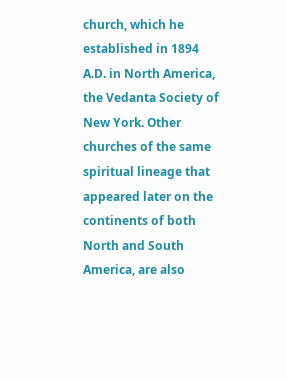church, which he established in 1894 A.D. in North America, the Vedanta Society of New York. Other churches of the same spiritual lineage that appeared later on the continents of both North and South America, are also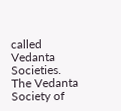called Vedanta Societies. The Vedanta Society of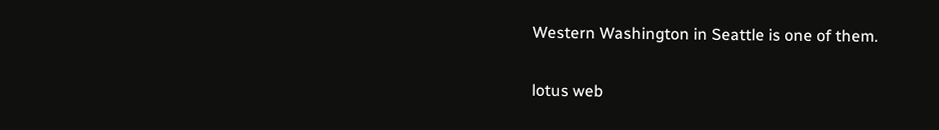Western Washington in Seattle is one of them.

lotus web